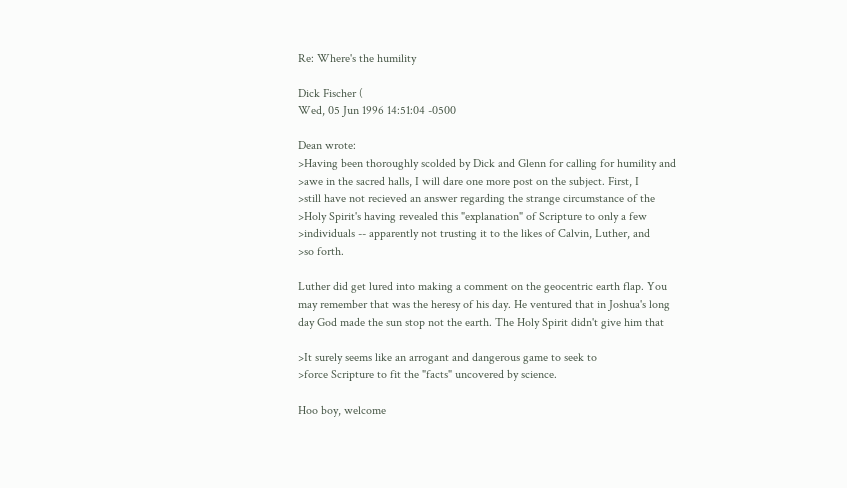Re: Where's the humility

Dick Fischer (
Wed, 05 Jun 1996 14:51:04 -0500

Dean wrote:
>Having been thoroughly scolded by Dick and Glenn for calling for humility and
>awe in the sacred halls, I will dare one more post on the subject. First, I
>still have not recieved an answer regarding the strange circumstance of the
>Holy Spirit's having revealed this "explanation" of Scripture to only a few
>individuals -- apparently not trusting it to the likes of Calvin, Luther, and
>so forth.

Luther did get lured into making a comment on the geocentric earth flap. You
may remember that was the heresy of his day. He ventured that in Joshua's long
day God made the sun stop not the earth. The Holy Spirit didn't give him that

>It surely seems like an arrogant and dangerous game to seek to
>force Scripture to fit the "facts" uncovered by science.

Hoo boy, welcome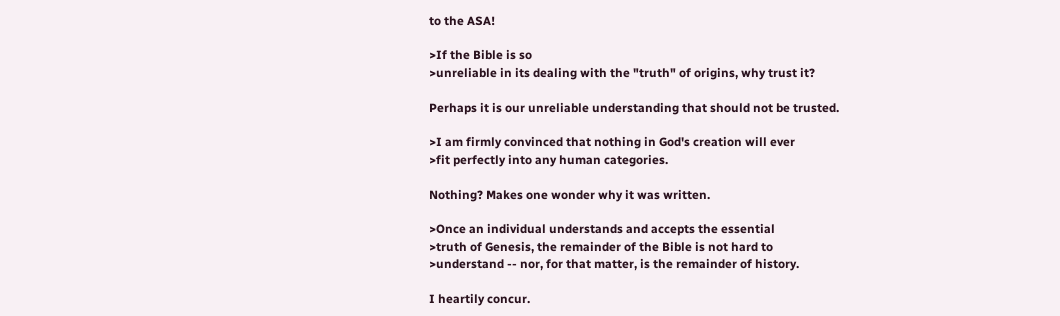to the ASA!

>If the Bible is so
>unreliable in its dealing with the "truth" of origins, why trust it?

Perhaps it is our unreliable understanding that should not be trusted.

>I am firmly convinced that nothing in God's creation will ever
>fit perfectly into any human categories.

Nothing? Makes one wonder why it was written.

>Once an individual understands and accepts the essential
>truth of Genesis, the remainder of the Bible is not hard to
>understand -- nor, for that matter, is the remainder of history.

I heartily concur.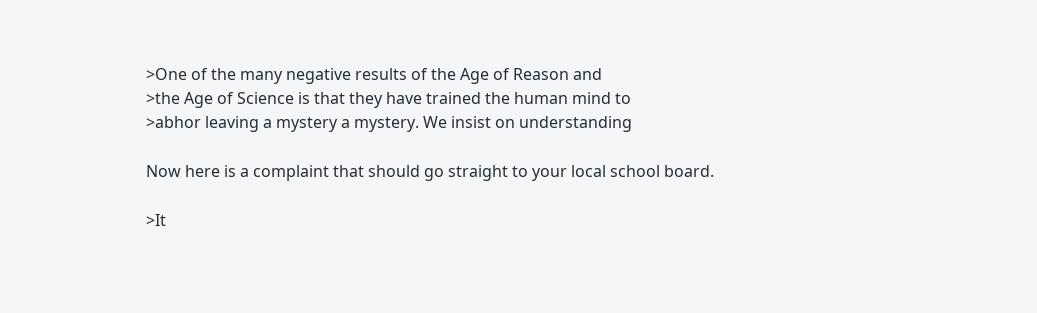>One of the many negative results of the Age of Reason and
>the Age of Science is that they have trained the human mind to
>abhor leaving a mystery a mystery. We insist on understanding

Now here is a complaint that should go straight to your local school board.

>It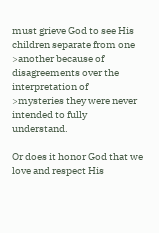must grieve God to see His children separate from one
>another because of disagreements over the interpretation of
>mysteries they were never intended to fully understand.

Or does it honor God that we love and respect His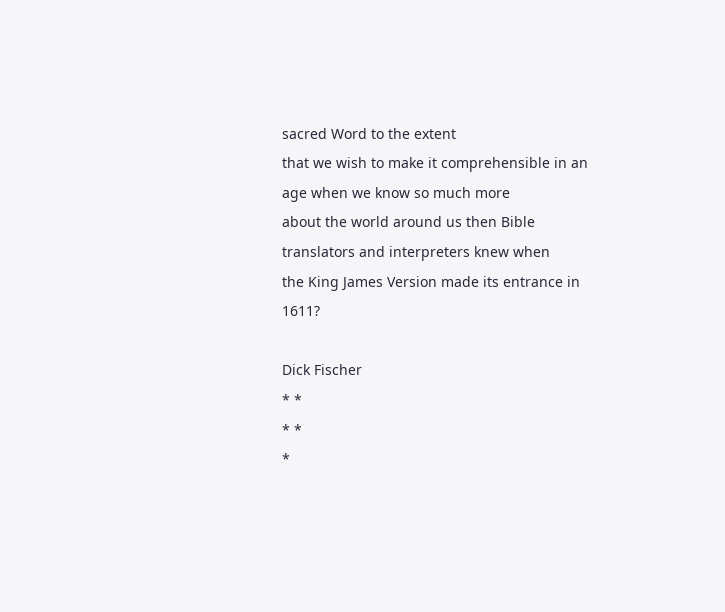sacred Word to the extent
that we wish to make it comprehensible in an age when we know so much more
about the world around us then Bible translators and interpreters knew when
the King James Version made its entrance in 1611?

Dick Fischer
* *
* *
*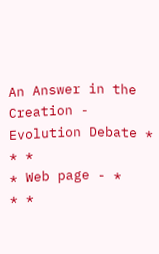An Answer in the Creation - Evolution Debate *
* *
* Web page - *
* *